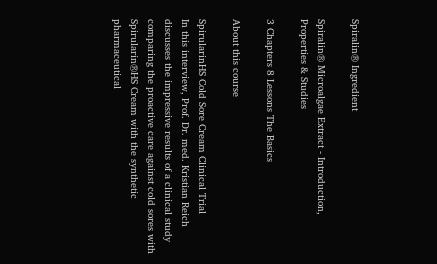Spiralin® Ingredient

Spiralin® Microalgae Extract - Introduction, Properties & Studies

3 Chapters 8 Lessons The Basics

About this course

SpirularinHS Cold Sore Cream Clinical Trial
In this interview, Prof. Dr. med. Kristian Reich discusses the impressive results of a clinical study comparing the proactive care against cold sores with Spirularin®HS Cream with the synthetic pharmaceutical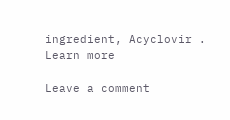ingredient, Acyclovir .
Learn more

Leave a comment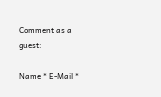Comment as a guest:

Name * E-Mail *